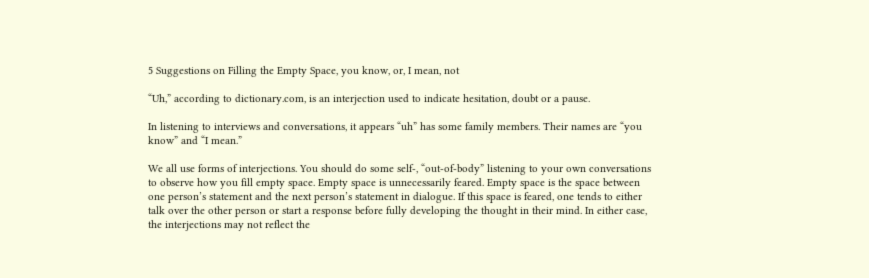5 Suggestions on Filling the Empty Space, you know, or, I mean, not

“Uh,” according to dictionary.com, is an interjection used to indicate hesitation, doubt or a pause.

In listening to interviews and conversations, it appears “uh” has some family members. Their names are “you know” and “I mean.”

We all use forms of interjections. You should do some self-, “out-of-body” listening to your own conversations to observe how you fill empty space. Empty space is unnecessarily feared. Empty space is the space between one person’s statement and the next person’s statement in dialogue. If this space is feared, one tends to either talk over the other person or start a response before fully developing the thought in their mind. In either case, the interjections may not reflect the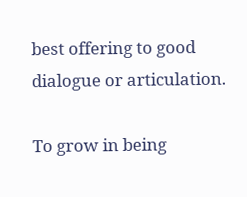best offering to good dialogue or articulation.

To grow in being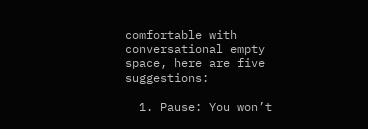comfortable with conversational empty space, here are five suggestions:

  1. Pause: You won’t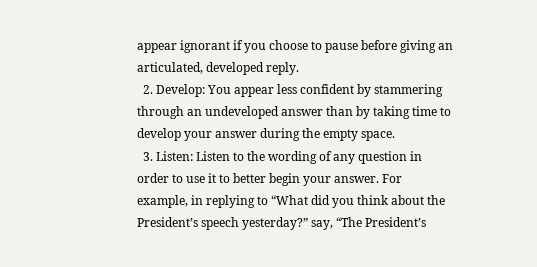appear ignorant if you choose to pause before giving an articulated, developed reply.
  2. Develop: You appear less confident by stammering through an undeveloped answer than by taking time to develop your answer during the empty space.
  3. Listen: Listen to the wording of any question in order to use it to better begin your answer. For example, in replying to “What did you think about the President’s speech yesterday?” say, “The President’s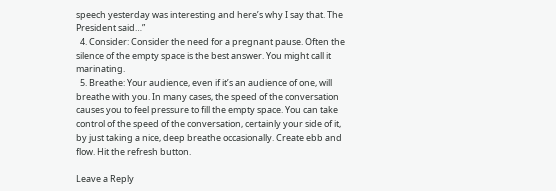speech yesterday was interesting and here’s why I say that. The President said…”
  4. Consider: Consider the need for a pregnant pause. Often the silence of the empty space is the best answer. You might call it marinating.
  5. Breathe: Your audience, even if it’s an audience of one, will breathe with you. In many cases, the speed of the conversation causes you to feel pressure to fill the empty space. You can take control of the speed of the conversation, certainly your side of it, by just taking a nice, deep breathe occasionally. Create ebb and flow. Hit the refresh button.

Leave a Reply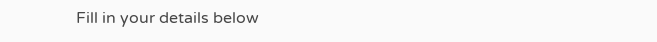Fill in your details below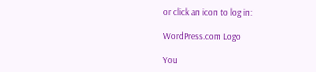or click an icon to log in:

WordPress.com Logo

You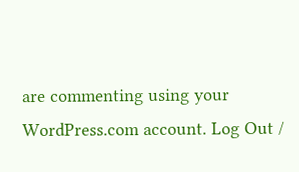are commenting using your WordPress.com account. Log Out /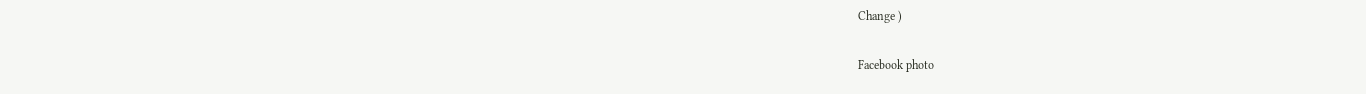Change )

Facebook photo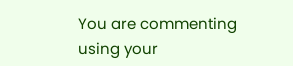You are commenting using your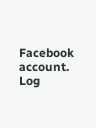Facebook account. Log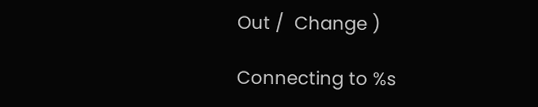Out /  Change )

Connecting to %s